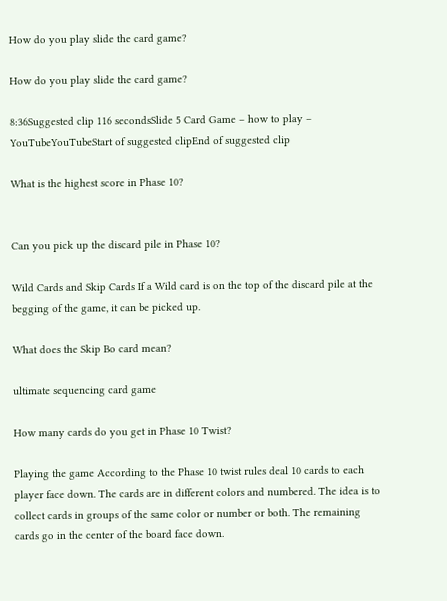How do you play slide the card game?

How do you play slide the card game?

8:36Suggested clip 116 secondsSlide 5 Card Game – how to play – YouTubeYouTubeStart of suggested clipEnd of suggested clip

What is the highest score in Phase 10?


Can you pick up the discard pile in Phase 10?

Wild Cards and Skip Cards If a Wild card is on the top of the discard pile at the begging of the game, it can be picked up.

What does the Skip Bo card mean?

ultimate sequencing card game

How many cards do you get in Phase 10 Twist?

Playing the game According to the Phase 10 twist rules deal 10 cards to each player face down. The cards are in different colors and numbered. The idea is to collect cards in groups of the same color or number or both. The remaining cards go in the center of the board face down.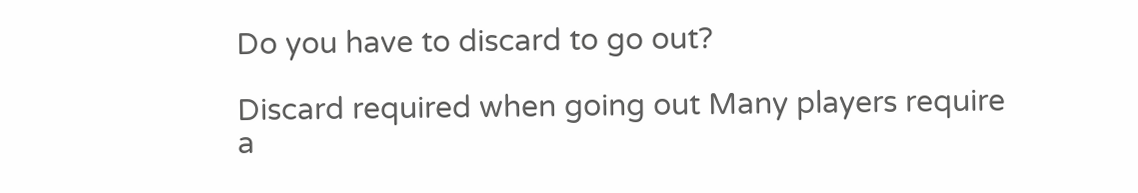Do you have to discard to go out?

Discard required when going out Many players require a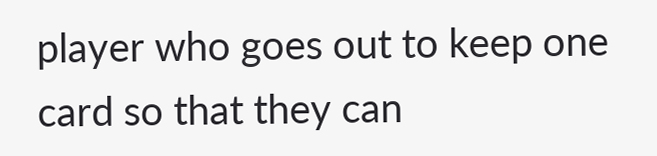player who goes out to keep one card so that they can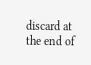discard at the end of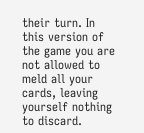their turn. In this version of the game you are not allowed to meld all your cards, leaving yourself nothing to discard.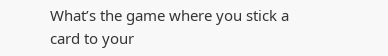What’s the game where you stick a card to your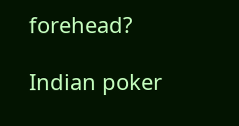forehead?

Indian poker